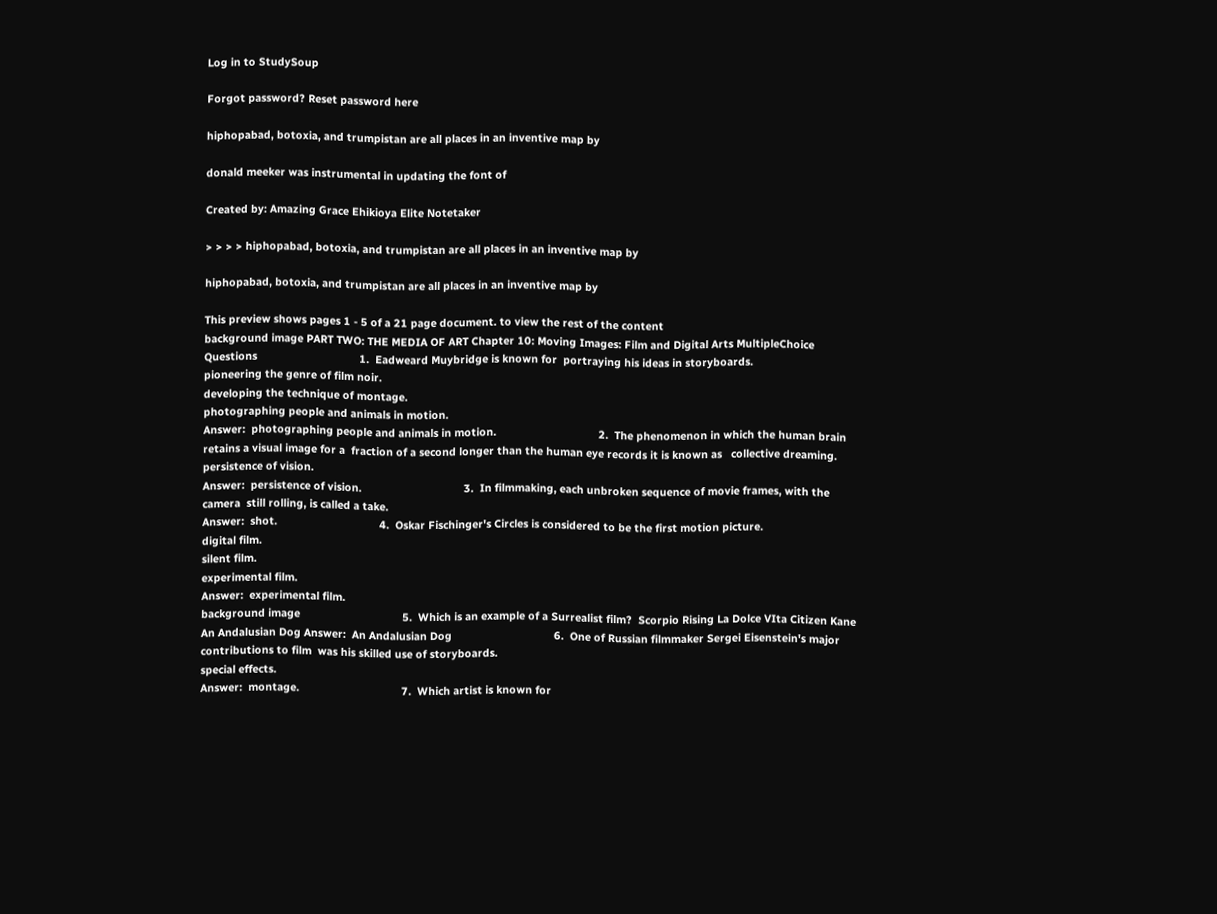Log in to StudySoup

Forgot password? Reset password here

hiphopabad, botoxia, and trumpistan are all places in an inventive map by

donald meeker was instrumental in updating the font of

Created by: Amazing Grace Ehikioya Elite Notetaker

> > > > hiphopabad, botoxia, and trumpistan are all places in an inventive map by

hiphopabad, botoxia, and trumpistan are all places in an inventive map by

This preview shows pages 1 - 5 of a 21 page document. to view the rest of the content
background image PART TWO: THE MEDIA OF ART Chapter 10: Moving Images: Film and Digital Arts MultipleChoice Questions                                  1.  Eadweard Muybridge is known for  portraying his ideas in storyboards.
pioneering the genre of film noir.
developing the technique of montage.
photographing people and animals in motion.
Answer:  photographing people and animals in motion.                                  2.  The phenomenon in which the human brain retains a visual image for a  fraction of a second longer than the human eye records it is known as   collective dreaming.
persistence of vision.
Answer:  persistence of vision.                                  3.  In filmmaking, each unbroken sequence of movie frames, with the camera  still rolling, is called a take.
Answer:  shot.                                  4.  Oskar Fischinger's Circles is considered to be the first motion picture.
digital film.
silent film.
experimental film.
Answer:  experimental film.
background image                                  5.  Which is an example of a Surrealist film?  Scorpio Rising La Dolce VIta Citizen Kane An Andalusian Dog Answer:  An Andalusian Dog                                  6.  One of Russian filmmaker Sergei Eisenstein's major contributions to film  was his skilled use of storyboards.
special effects.
Answer:  montage.                                  7.  Which artist is known for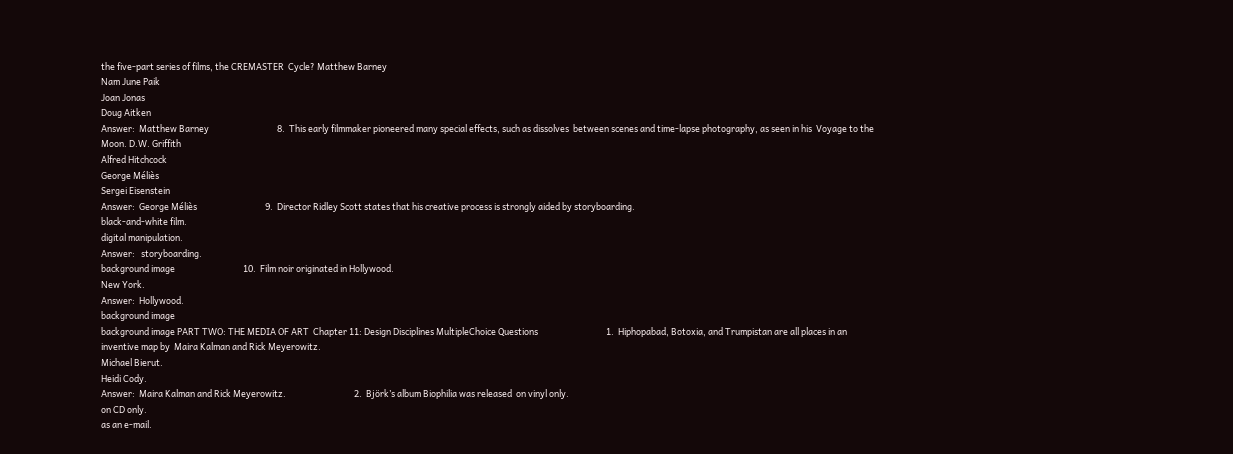the five-part series of films, the CREMASTER  Cycle? Matthew Barney
Nam June Paik
Joan Jonas
Doug Aitken
Answer:  Matthew Barney                                  8.  This early filmmaker pioneered many special effects, such as dissolves  between scenes and time-lapse photography, as seen in his  Voyage to the  Moon. D.W. Griffith
Alfred Hitchcock
George Méliès
Sergei Eisenstein
Answer:  George Méliès                                  9.  Director Ridley Scott states that his creative process is strongly aided by storyboarding.
black-and-white film.
digital manipulation.
Answer:   storyboarding.
background image                                  10.  Film noir originated in Hollywood.
New York.
Answer:  Hollywood.
background image
background image PART TWO: THE MEDIA OF ART  Chapter 11: Design Disciplines MultipleChoice Questions                                  1.  Hiphopabad, Botoxia, and Trumpistan are all places in an inventive map by  Maira Kalman and Rick Meyerowitz.
Michael Bierut.
Heidi Cody.
Answer:  Maira Kalman and Rick Meyerowitz.                                  2.  Björk’s album Biophilia was released  on vinyl only.
on CD only.
as an e-mail.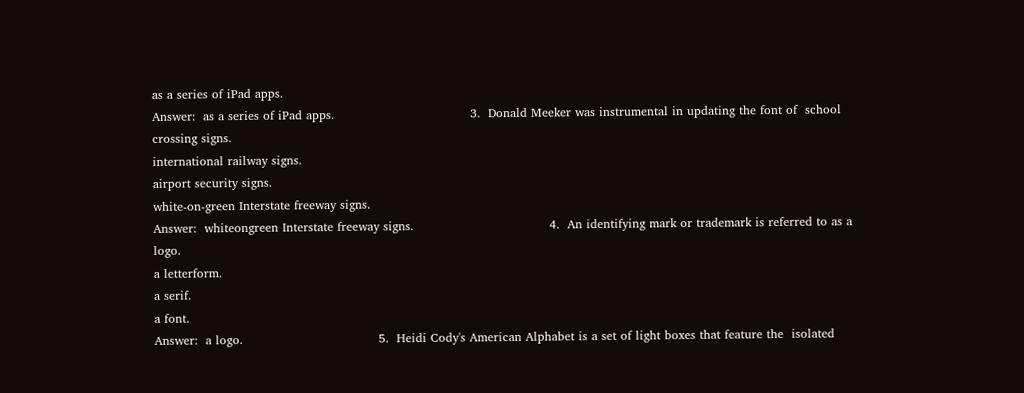as a series of iPad apps.
Answer:  as a series of iPad apps.                                  3.  Donald Meeker was instrumental in updating the font of  school crossing signs.
international railway signs.
airport security signs.
white-on-green Interstate freeway signs.
Answer:  whiteongreen Interstate freeway signs.                                  4.  An identifying mark or trademark is referred to as a logo.
a letterform.
a serif.
a font.
Answer:  a logo.                                  5.  Heidi Cody's American Alphabet is a set of light boxes that feature the  isolated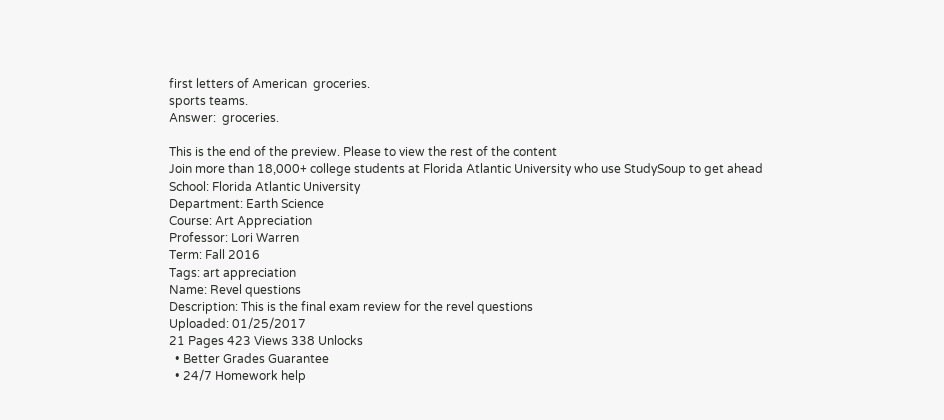first letters of American  groceries.
sports teams.
Answer:  groceries.

This is the end of the preview. Please to view the rest of the content
Join more than 18,000+ college students at Florida Atlantic University who use StudySoup to get ahead
School: Florida Atlantic University
Department: Earth Science
Course: Art Appreciation
Professor: Lori Warren
Term: Fall 2016
Tags: art appreciation
Name: Revel questions
Description: This is the final exam review for the revel questions
Uploaded: 01/25/2017
21 Pages 423 Views 338 Unlocks
  • Better Grades Guarantee
  • 24/7 Homework help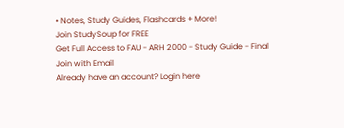• Notes, Study Guides, Flashcards + More!
Join StudySoup for FREE
Get Full Access to FAU - ARH 2000 - Study Guide - Final
Join with Email
Already have an account? Login here